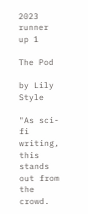2023 runner up 1

The Pod

by Lily Style

"As sci-fi writing, this stands out from the crowd.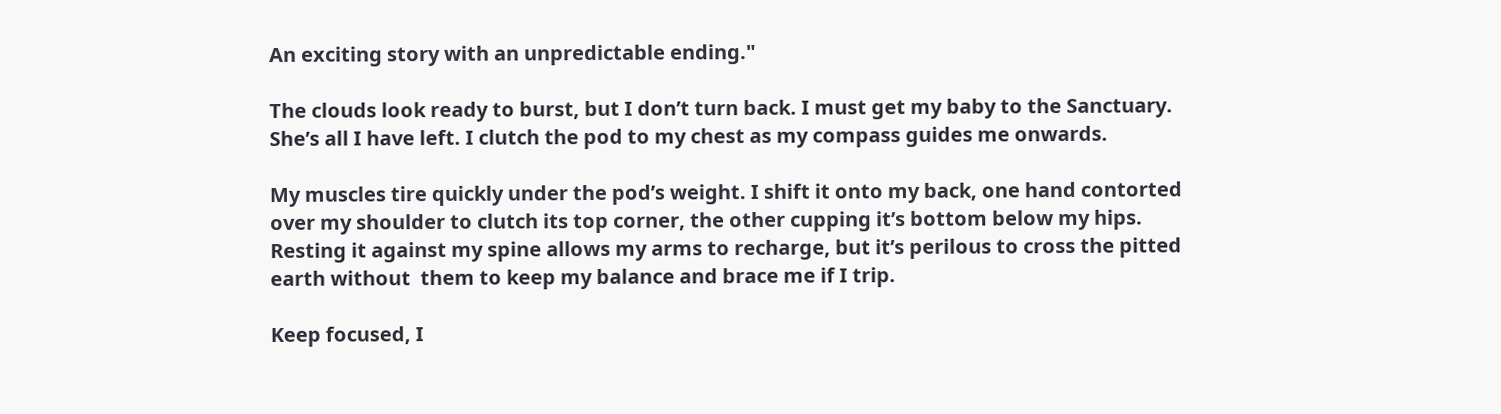An exciting story with an unpredictable ending."

The clouds look ready to burst, but I don’t turn back. I must get my baby to the Sanctuary. She’s all I have left. I clutch the pod to my chest as my compass guides me onwards.

My muscles tire quickly under the pod’s weight. I shift it onto my back, one hand contorted over my shoulder to clutch its top corner, the other cupping it’s bottom below my hips. Resting it against my spine allows my arms to recharge, but it’s perilous to cross the pitted earth without  them to keep my balance and brace me if I trip.

Keep focused, I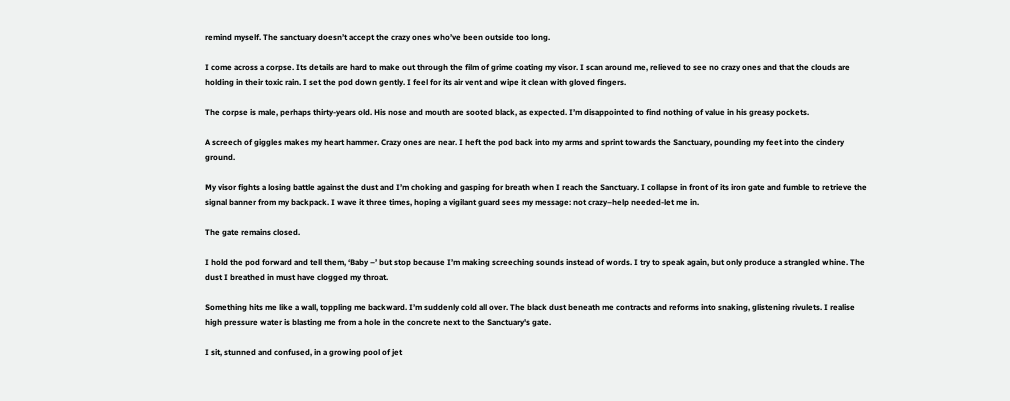remind myself. The sanctuary doesn’t accept the crazy ones who’ve been outside too long.

I come across a corpse. Its details are hard to make out through the film of grime coating my visor. I scan around me, relieved to see no crazy ones and that the clouds are holding in their toxic rain. I set the pod down gently. I feel for its air vent and wipe it clean with gloved fingers.

The corpse is male, perhaps thirty-years old. His nose and mouth are sooted black, as expected. I’m disappointed to find nothing of value in his greasy pockets.

A screech of giggles makes my heart hammer. Crazy ones are near. I heft the pod back into my arms and sprint towards the Sanctuary, pounding my feet into the cindery ground.

My visor fights a losing battle against the dust and I’m choking and gasping for breath when I reach the Sanctuary. I collapse in front of its iron gate and fumble to retrieve the signal banner from my backpack. I wave it three times, hoping a vigilant guard sees my message: not crazy–help needed-let me in.

The gate remains closed.

I hold the pod forward and tell them, ‘Baby –’ but stop because I’m making screeching sounds instead of words. I try to speak again, but only produce a strangled whine. The dust I breathed in must have clogged my throat.

Something hits me like a wall, toppling me backward. I’m suddenly cold all over. The black dust beneath me contracts and reforms into snaking, glistening rivulets. I realise high pressure water is blasting me from a hole in the concrete next to the Sanctuary's gate.

I sit, stunned and confused, in a growing pool of jet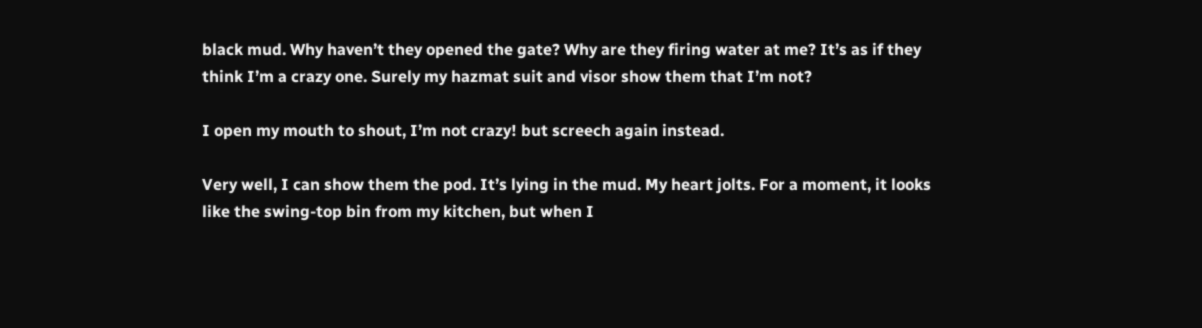black mud. Why haven’t they opened the gate? Why are they firing water at me? It’s as if they think I’m a crazy one. Surely my hazmat suit and visor show them that I’m not?

I open my mouth to shout, I’m not crazy! but screech again instead.

Very well, I can show them the pod. It’s lying in the mud. My heart jolts. For a moment, it looks like the swing-top bin from my kitchen, but when I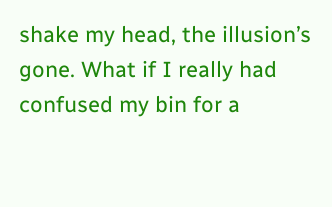shake my head, the illusion’s gone. What if I really had confused my bin for a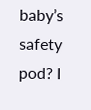baby’s safety pod? I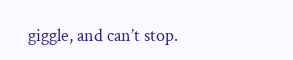giggle, and can’t stop.